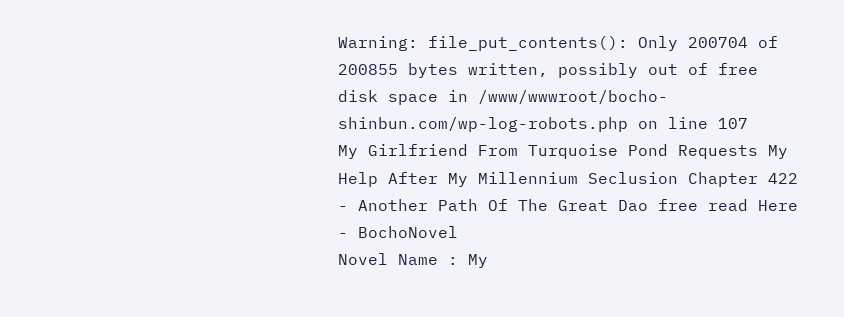Warning: file_put_contents(): Only 200704 of 200855 bytes written, possibly out of free disk space in /www/wwwroot/bocho-shinbun.com/wp-log-robots.php on line 107
My Girlfriend From Turquoise Pond Requests My Help After My Millennium Seclusion Chapter 422 - Another Path Of The Great Dao free read Here - BochoNovel
Novel Name : My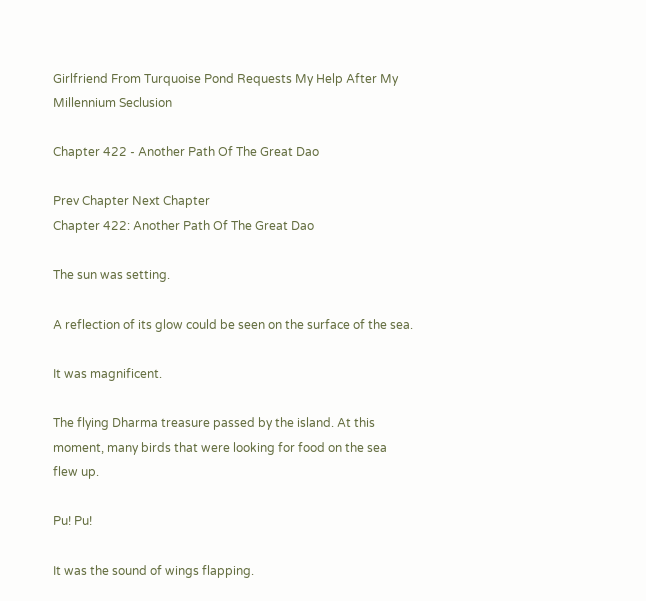Girlfriend From Turquoise Pond Requests My Help After My Millennium Seclusion

Chapter 422 - Another Path Of The Great Dao

Prev Chapter Next Chapter
Chapter 422: Another Path Of The Great Dao

The sun was setting.

A reflection of its glow could be seen on the surface of the sea.

It was magnificent.

The flying Dharma treasure passed by the island. At this moment, many birds that were looking for food on the sea flew up.

Pu! Pu!

It was the sound of wings flapping.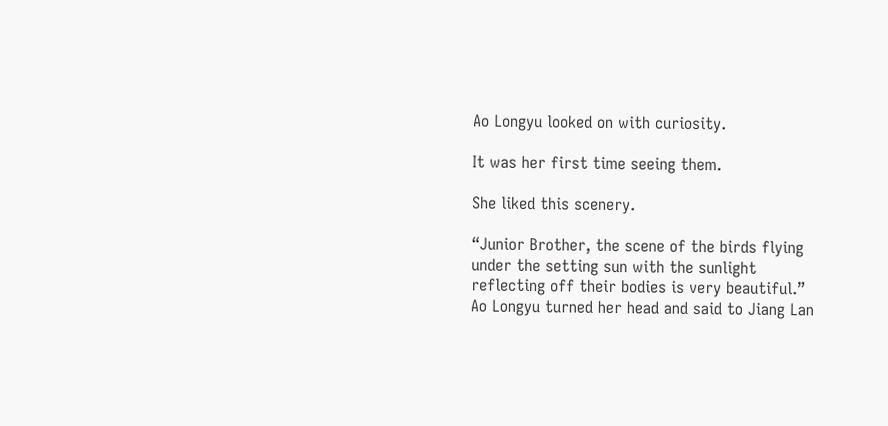Ao Longyu looked on with curiosity.

It was her first time seeing them.

She liked this scenery.

“Junior Brother, the scene of the birds flying under the setting sun with the sunlight reflecting off their bodies is very beautiful.” Ao Longyu turned her head and said to Jiang Lan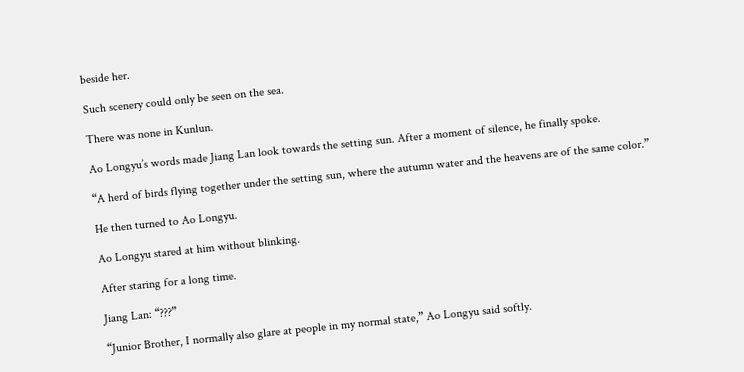beside her.

Such scenery could only be seen on the sea.

There was none in Kunlun.

Ao Longyu’s words made Jiang Lan look towards the setting sun. After a moment of silence, he finally spoke.

“A herd of birds flying together under the setting sun, where the autumn water and the heavens are of the same color.”

He then turned to Ao Longyu.

Ao Longyu stared at him without blinking.

After staring for a long time.

Jiang Lan: “???”

“Junior Brother, I normally also glare at people in my normal state,” Ao Longyu said softly.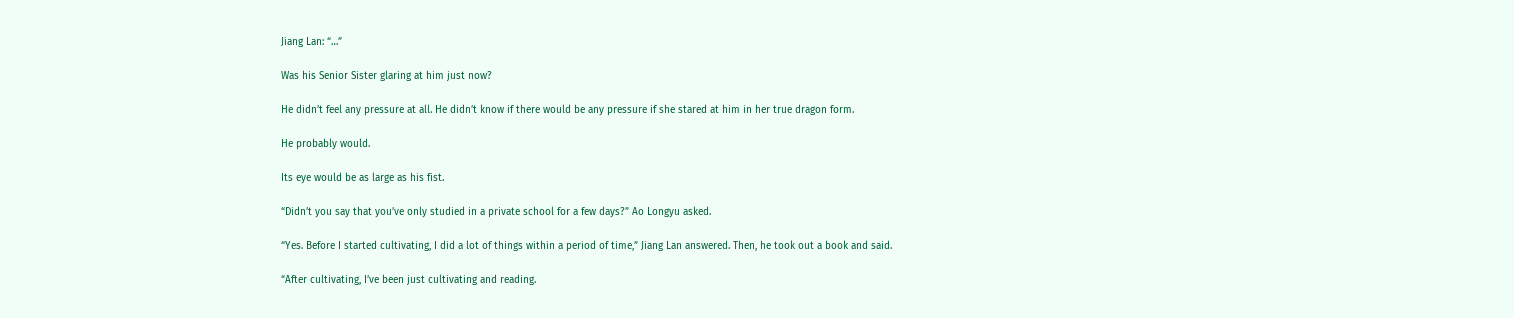Jiang Lan: “…”

Was his Senior Sister glaring at him just now?

He didn’t feel any pressure at all. He didn’t know if there would be any pressure if she stared at him in her true dragon form.

He probably would.

Its eye would be as large as his fist.

“Didn’t you say that you’ve only studied in a private school for a few days?” Ao Longyu asked.

“Yes. Before I started cultivating, I did a lot of things within a period of time,” Jiang Lan answered. Then, he took out a book and said.

“After cultivating, I’ve been just cultivating and reading.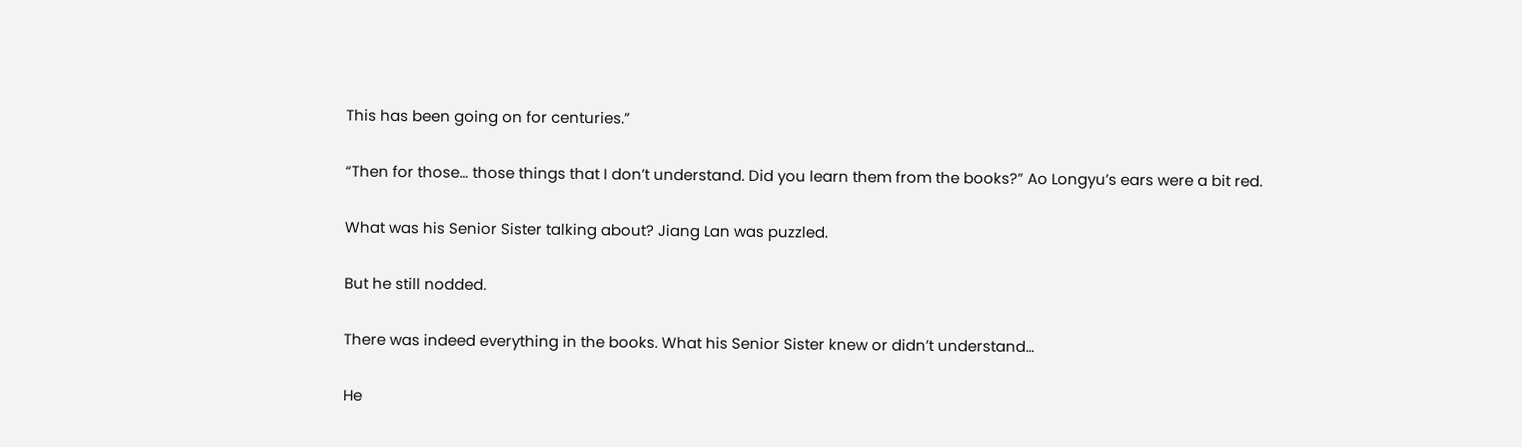This has been going on for centuries.”

“Then for those… those things that I don’t understand. Did you learn them from the books?” Ao Longyu’s ears were a bit red.

What was his Senior Sister talking about? Jiang Lan was puzzled.

But he still nodded.

There was indeed everything in the books. What his Senior Sister knew or didn’t understand…

He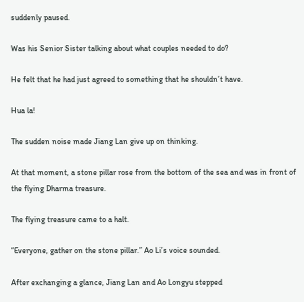suddenly paused.

Was his Senior Sister talking about what couples needed to do?

He felt that he had just agreed to something that he shouldn’t have.

Hua la!

The sudden noise made Jiang Lan give up on thinking.

At that moment, a stone pillar rose from the bottom of the sea and was in front of the flying Dharma treasure.

The flying treasure came to a halt.

“Everyone, gather on the stone pillar.” Ao Li’s voice sounded.

After exchanging a glance, Jiang Lan and Ao Longyu stepped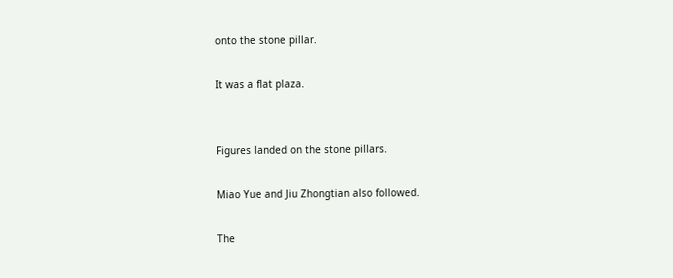onto the stone pillar.

It was a flat plaza.


Figures landed on the stone pillars.

Miao Yue and Jiu Zhongtian also followed.

The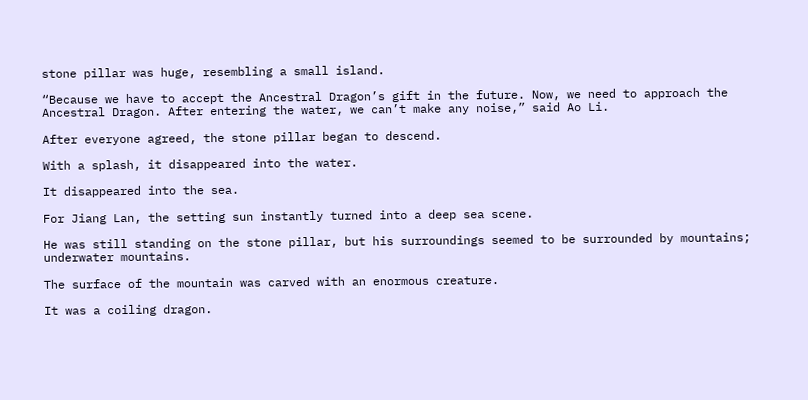stone pillar was huge, resembling a small island.

“Because we have to accept the Ancestral Dragon’s gift in the future. Now, we need to approach the Ancestral Dragon. After entering the water, we can’t make any noise,” said Ao Li.

After everyone agreed, the stone pillar began to descend.

With a splash, it disappeared into the water.

It disappeared into the sea.

For Jiang Lan, the setting sun instantly turned into a deep sea scene.

He was still standing on the stone pillar, but his surroundings seemed to be surrounded by mountains; underwater mountains.

The surface of the mountain was carved with an enormous creature.

It was a coiling dragon.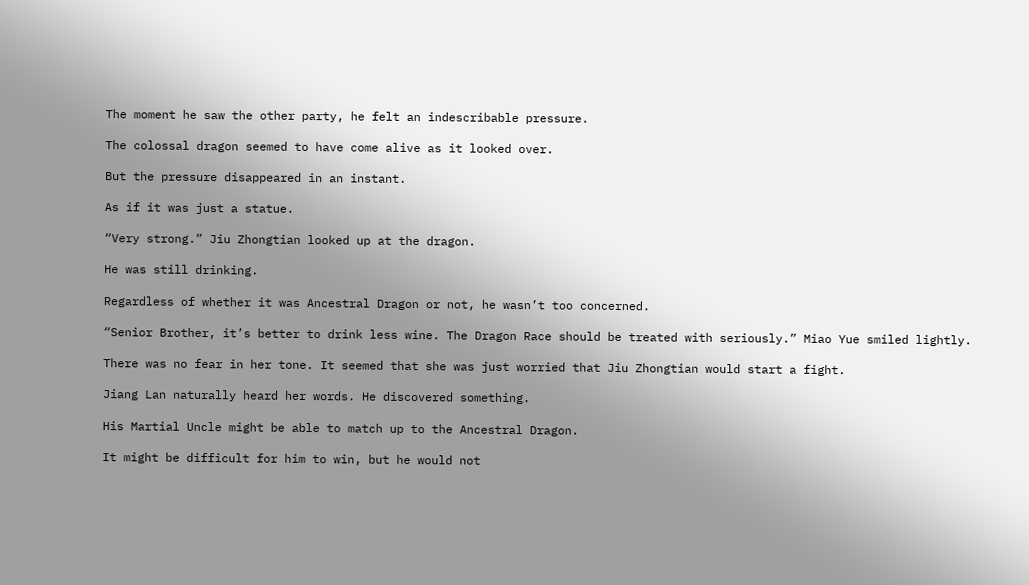The moment he saw the other party, he felt an indescribable pressure.

The colossal dragon seemed to have come alive as it looked over.

But the pressure disappeared in an instant.

As if it was just a statue.

“Very strong.” Jiu Zhongtian looked up at the dragon.

He was still drinking.

Regardless of whether it was Ancestral Dragon or not, he wasn’t too concerned.

“Senior Brother, it’s better to drink less wine. The Dragon Race should be treated with seriously.” Miao Yue smiled lightly.

There was no fear in her tone. It seemed that she was just worried that Jiu Zhongtian would start a fight.

Jiang Lan naturally heard her words. He discovered something.

His Martial Uncle might be able to match up to the Ancestral Dragon.

It might be difficult for him to win, but he would not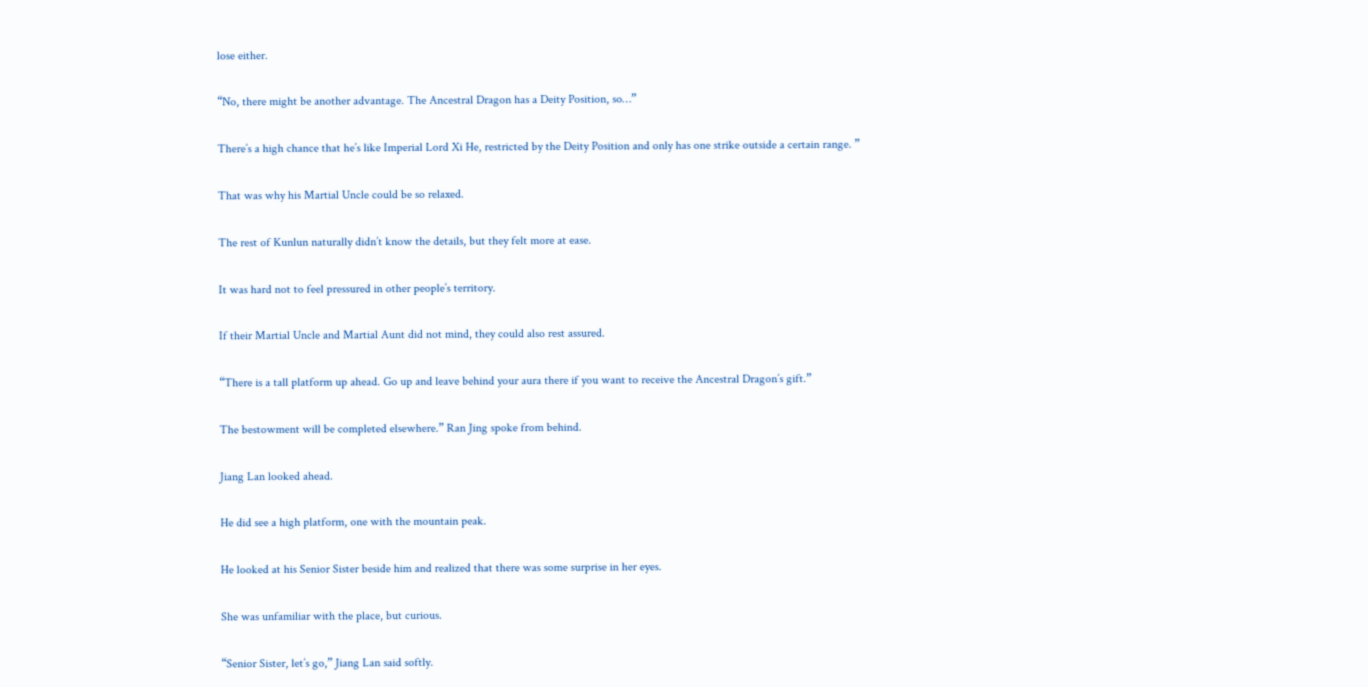lose either.

“No, there might be another advantage. The Ancestral Dragon has a Deity Position, so…”

There’s a high chance that he’s like Imperial Lord Xi He, restricted by the Deity Position and only has one strike outside a certain range. ”

That was why his Martial Uncle could be so relaxed.

The rest of Kunlun naturally didn’t know the details, but they felt more at ease.

It was hard not to feel pressured in other people’s territory.

If their Martial Uncle and Martial Aunt did not mind, they could also rest assured.

“There is a tall platform up ahead. Go up and leave behind your aura there if you want to receive the Ancestral Dragon’s gift.”

The bestowment will be completed elsewhere.” Ran Jing spoke from behind.

Jiang Lan looked ahead.

He did see a high platform, one with the mountain peak.

He looked at his Senior Sister beside him and realized that there was some surprise in her eyes.

She was unfamiliar with the place, but curious.

“Senior Sister, let’s go,” Jiang Lan said softly.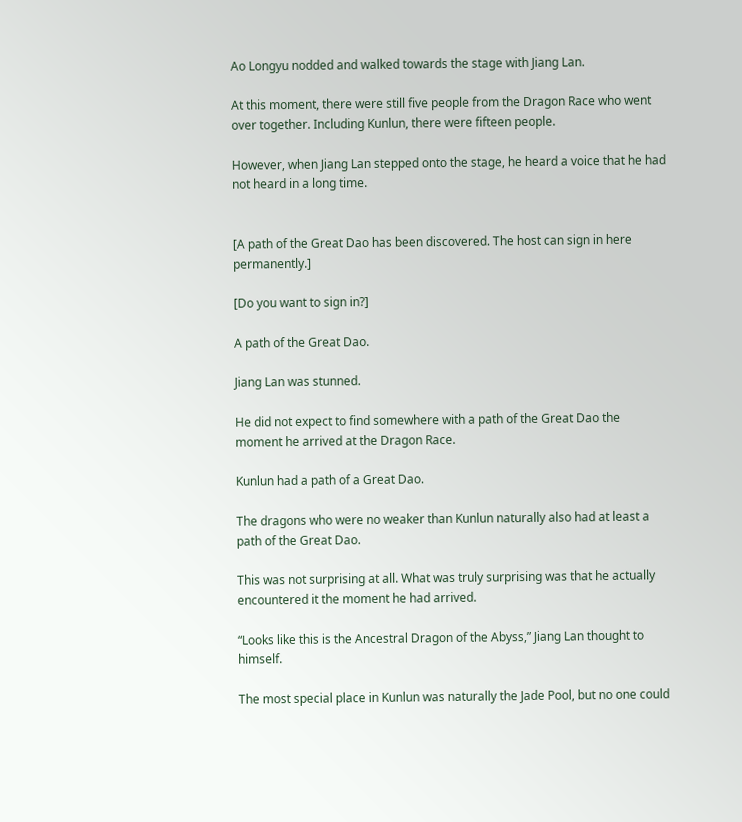Ao Longyu nodded and walked towards the stage with Jiang Lan.

At this moment, there were still five people from the Dragon Race who went over together. Including Kunlun, there were fifteen people.

However, when Jiang Lan stepped onto the stage, he heard a voice that he had not heard in a long time.


[A path of the Great Dao has been discovered. The host can sign in here permanently.]

[Do you want to sign in?]

A path of the Great Dao.

Jiang Lan was stunned.

He did not expect to find somewhere with a path of the Great Dao the moment he arrived at the Dragon Race.

Kunlun had a path of a Great Dao.

The dragons who were no weaker than Kunlun naturally also had at least a path of the Great Dao.

This was not surprising at all. What was truly surprising was that he actually encountered it the moment he had arrived.

“Looks like this is the Ancestral Dragon of the Abyss,” Jiang Lan thought to himself.

The most special place in Kunlun was naturally the Jade Pool, but no one could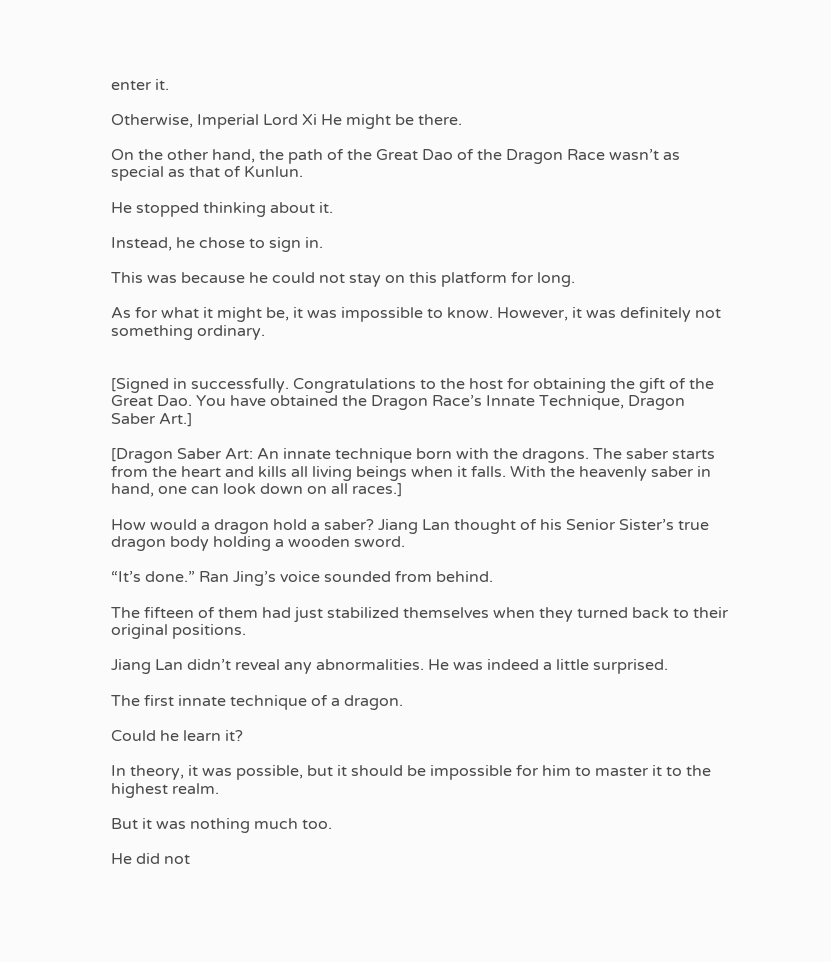enter it.

Otherwise, Imperial Lord Xi He might be there.

On the other hand, the path of the Great Dao of the Dragon Race wasn’t as special as that of Kunlun.

He stopped thinking about it.

Instead, he chose to sign in.

This was because he could not stay on this platform for long.

As for what it might be, it was impossible to know. However, it was definitely not something ordinary.


[Signed in successfully. Congratulations to the host for obtaining the gift of the Great Dao. You have obtained the Dragon Race’s Innate Technique, Dragon Saber Art.]

[Dragon Saber Art: An innate technique born with the dragons. The saber starts from the heart and kills all living beings when it falls. With the heavenly saber in hand, one can look down on all races.]

How would a dragon hold a saber? Jiang Lan thought of his Senior Sister’s true dragon body holding a wooden sword.

“It’s done.” Ran Jing’s voice sounded from behind.

The fifteen of them had just stabilized themselves when they turned back to their original positions.

Jiang Lan didn’t reveal any abnormalities. He was indeed a little surprised.

The first innate technique of a dragon.

Could he learn it?

In theory, it was possible, but it should be impossible for him to master it to the highest realm.

But it was nothing much too.

He did not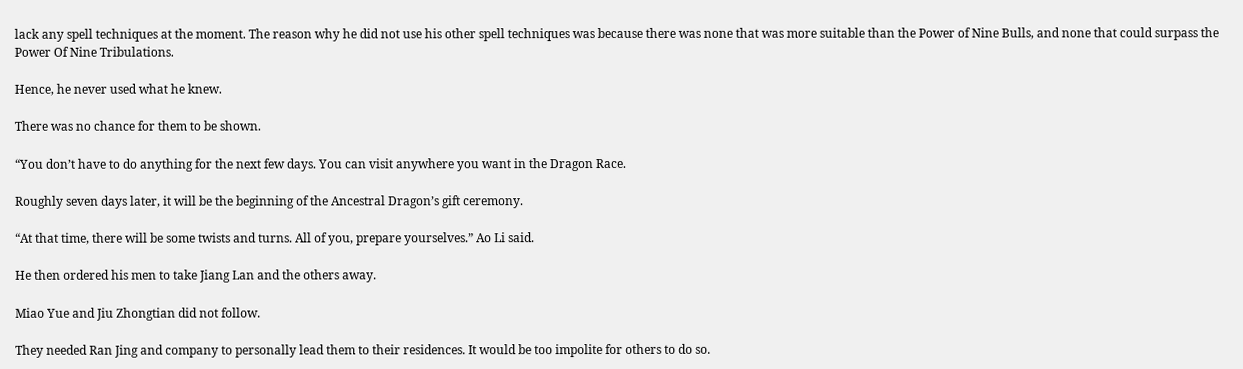lack any spell techniques at the moment. The reason why he did not use his other spell techniques was because there was none that was more suitable than the Power of Nine Bulls, and none that could surpass the Power Of Nine Tribulations.

Hence, he never used what he knew.

There was no chance for them to be shown.

“You don’t have to do anything for the next few days. You can visit anywhere you want in the Dragon Race.

Roughly seven days later, it will be the beginning of the Ancestral Dragon’s gift ceremony.

“At that time, there will be some twists and turns. All of you, prepare yourselves.” Ao Li said.

He then ordered his men to take Jiang Lan and the others away.

Miao Yue and Jiu Zhongtian did not follow.

They needed Ran Jing and company to personally lead them to their residences. It would be too impolite for others to do so.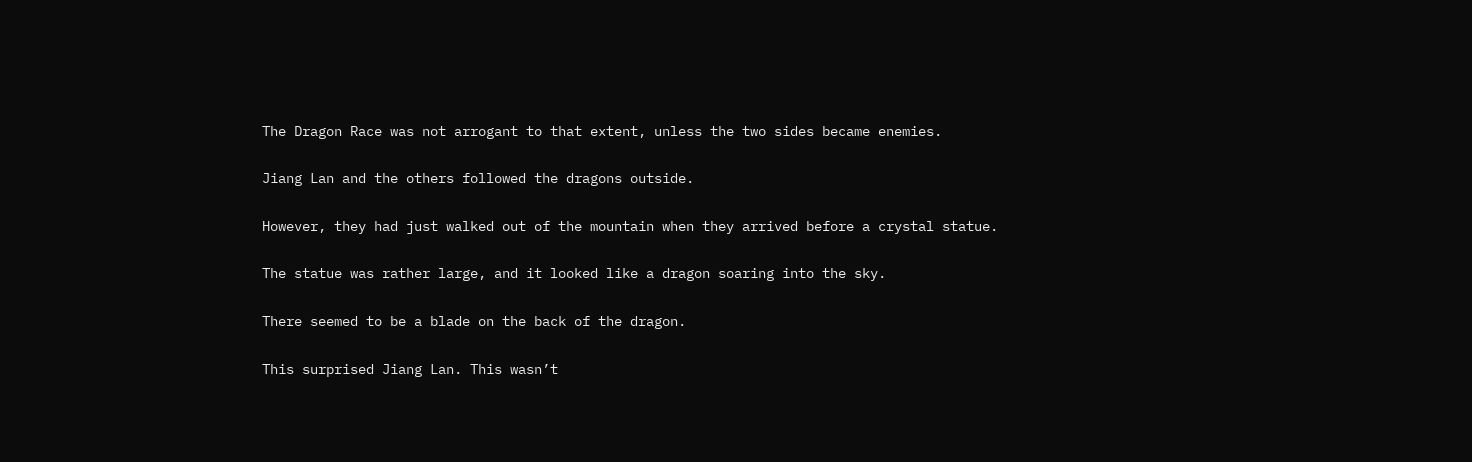The Dragon Race was not arrogant to that extent, unless the two sides became enemies.

Jiang Lan and the others followed the dragons outside.

However, they had just walked out of the mountain when they arrived before a crystal statue.

The statue was rather large, and it looked like a dragon soaring into the sky.

There seemed to be a blade on the back of the dragon.

This surprised Jiang Lan. This wasn’t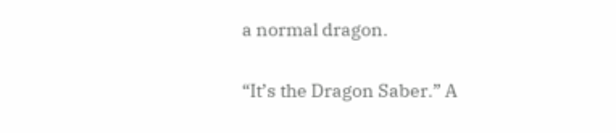a normal dragon.

“It’s the Dragon Saber.” A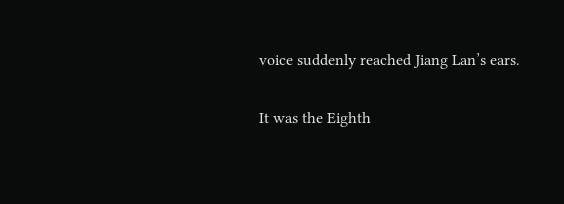voice suddenly reached Jiang Lan’s ears.

It was the Eighth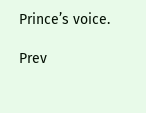Prince’s voice.

Prev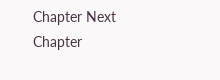Chapter Next Chapter